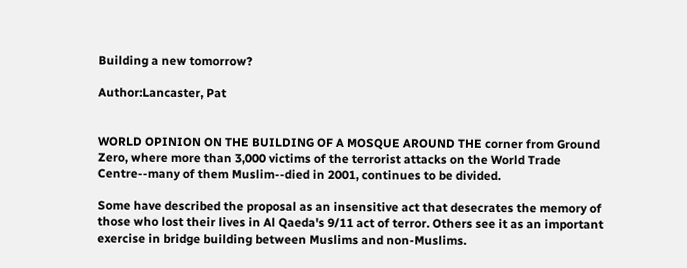Building a new tomorrow?

Author:Lancaster, Pat


WORLD OPINION ON THE BUILDING OF A MOSQUE AROUND THE corner from Ground Zero, where more than 3,000 victims of the terrorist attacks on the World Trade Centre--many of them Muslim--died in 2001, continues to be divided.

Some have described the proposal as an insensitive act that desecrates the memory of those who lost their lives in Al Qaeda's 9/11 act of terror. Others see it as an important exercise in bridge building between Muslims and non-Muslims.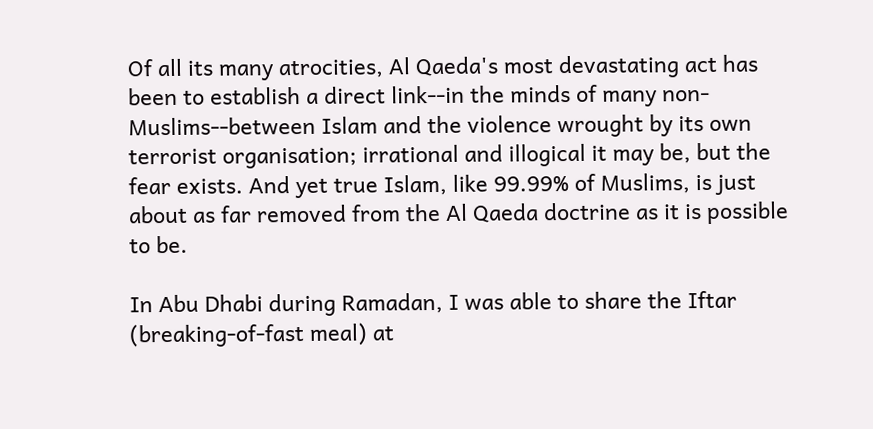Of all its many atrocities, Al Qaeda's most devastating act has been to establish a direct link--in the minds of many non-Muslims--between Islam and the violence wrought by its own terrorist organisation; irrational and illogical it may be, but the fear exists. And yet true Islam, like 99.99% of Muslims, is just about as far removed from the Al Qaeda doctrine as it is possible to be.

In Abu Dhabi during Ramadan, I was able to share the Iftar (breaking-of-fast meal) at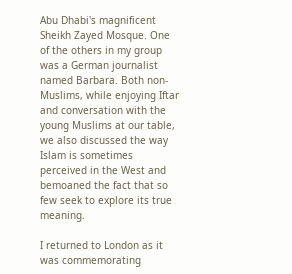Abu Dhabi's magnificent Sheikh Zayed Mosque. One of the others in my group was a German journalist named Barbara. Both non-Muslims, while enjoying Iftar and conversation with the young Muslims at our table, we also discussed the way Islam is sometimes perceived in the West and bemoaned the fact that so few seek to explore its true meaning.

I returned to London as it was commemorating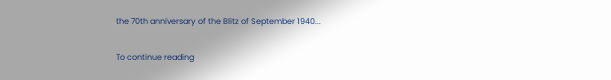the 70th anniversary of the Blitz of September 1940...

To continue reading